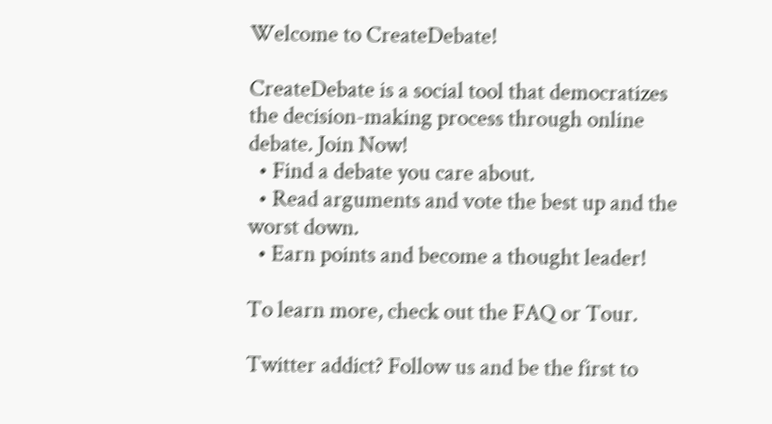Welcome to CreateDebate!

CreateDebate is a social tool that democratizes the decision-making process through online debate. Join Now!
  • Find a debate you care about.
  • Read arguments and vote the best up and the worst down.
  • Earn points and become a thought leader!

To learn more, check out the FAQ or Tour.

Twitter addict? Follow us and be the first to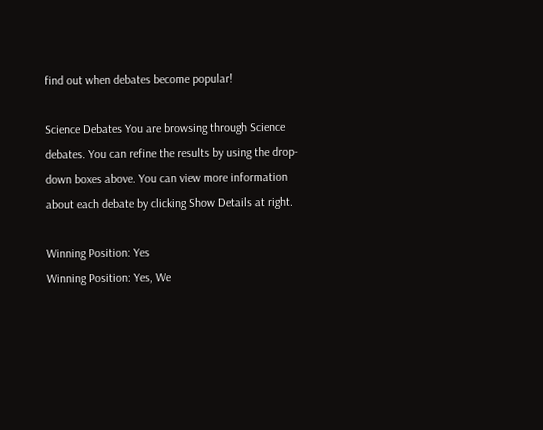find out when debates become popular!

Science Debates You are browsing through Science debates. You can refine the results by using the drop-down boxes above. You can view more information about each debate by clicking Show Details at right.

Winning Position: Yes
Winning Position: Yes, We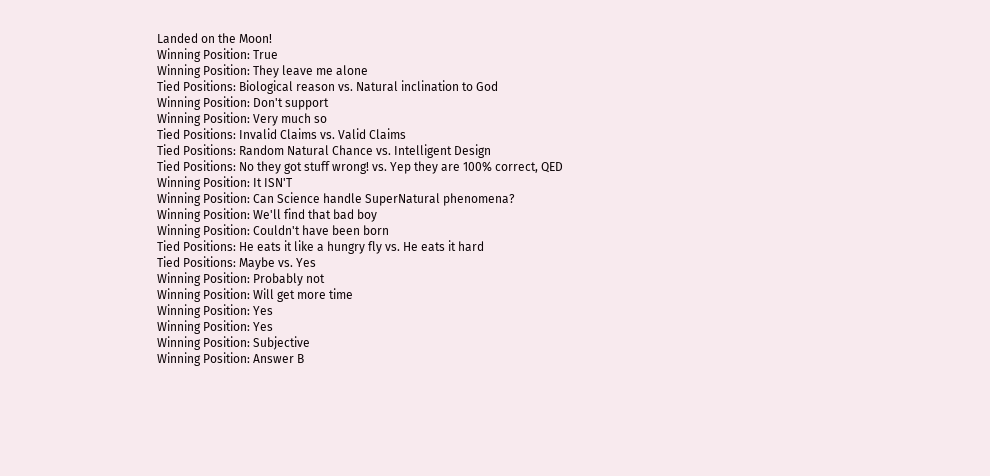Landed on the Moon!
Winning Position: True
Winning Position: They leave me alone
Tied Positions: Biological reason vs. Natural inclination to God
Winning Position: Don't support
Winning Position: Very much so
Tied Positions: Invalid Claims vs. Valid Claims
Tied Positions: Random Natural Chance vs. Intelligent Design
Tied Positions: No they got stuff wrong! vs. Yep they are 100% correct, QED
Winning Position: It ISN'T
Winning Position: Can Science handle SuperNatural phenomena?
Winning Position: We'll find that bad boy
Winning Position: Couldn't have been born
Tied Positions: He eats it like a hungry fly vs. He eats it hard
Tied Positions: Maybe vs. Yes
Winning Position: Probably not
Winning Position: Will get more time
Winning Position: Yes
Winning Position: Yes
Winning Position: Subjective
Winning Position: Answer B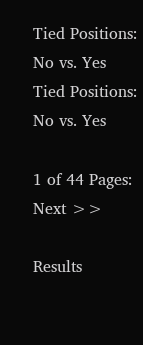Tied Positions: No vs. Yes
Tied Positions: No vs. Yes

1 of 44 Pages: Next >>

Results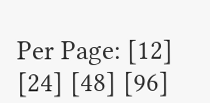Per Page: [12] [24] [48] [96]